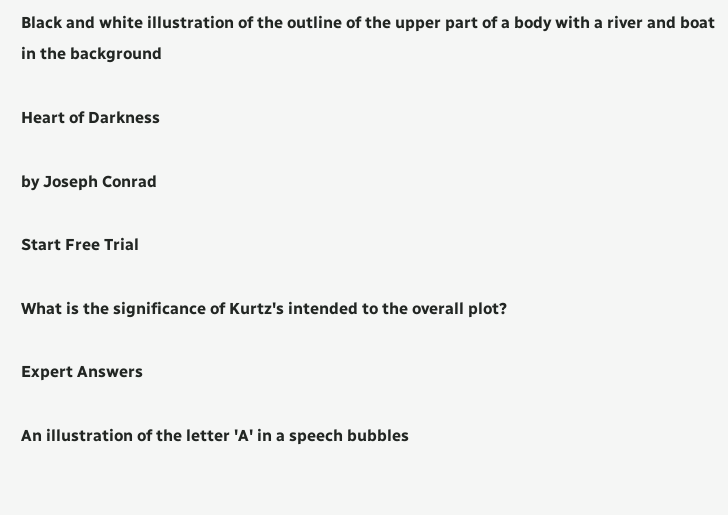Black and white illustration of the outline of the upper part of a body with a river and boat in the background

Heart of Darkness

by Joseph Conrad

Start Free Trial

What is the significance of Kurtz's intended to the overall plot?

Expert Answers

An illustration of the letter 'A' in a speech bubbles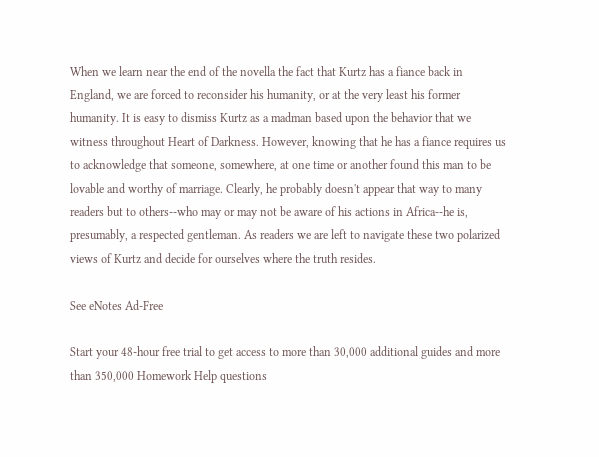When we learn near the end of the novella the fact that Kurtz has a fiance back in England, we are forced to reconsider his humanity, or at the very least his former humanity. It is easy to dismiss Kurtz as a madman based upon the behavior that we witness throughout Heart of Darkness. However, knowing that he has a fiance requires us to acknowledge that someone, somewhere, at one time or another found this man to be lovable and worthy of marriage. Clearly, he probably doesn't appear that way to many readers but to others--who may or may not be aware of his actions in Africa--he is, presumably, a respected gentleman. As readers we are left to navigate these two polarized views of Kurtz and decide for ourselves where the truth resides.

See eNotes Ad-Free

Start your 48-hour free trial to get access to more than 30,000 additional guides and more than 350,000 Homework Help questions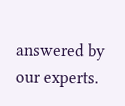answered by our experts.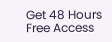Get 48 Hours Free Access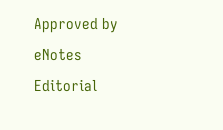Approved by eNotes Editorial